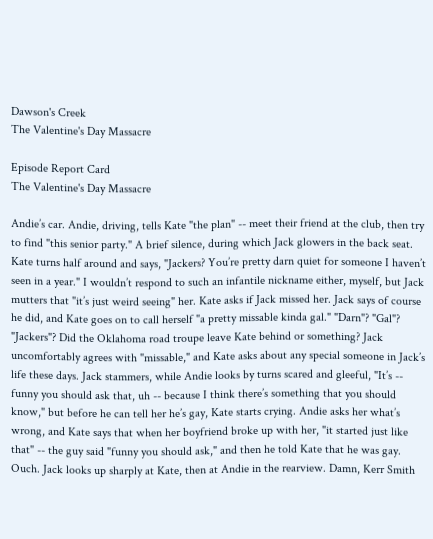Dawson's Creek
The Valentine's Day Massacre

Episode Report Card
The Valentine's Day Massacre

Andie’s car. Andie, driving, tells Kate "the plan" -- meet their friend at the club, then try to find "this senior party." A brief silence, during which Jack glowers in the back seat. Kate turns half around and says, "Jackers? You’re pretty darn quiet for someone I haven’t seen in a year." I wouldn’t respond to such an infantile nickname either, myself, but Jack mutters that "it’s just weird seeing" her. Kate asks if Jack missed her. Jack says of course he did, and Kate goes on to call herself "a pretty missable kinda gal." "Darn"? "Gal"? "Jackers"? Did the Oklahoma road troupe leave Kate behind or something? Jack uncomfortably agrees with "missable," and Kate asks about any special someone in Jack’s life these days. Jack stammers, while Andie looks by turns scared and gleeful, "It’s -- funny you should ask that, uh -- because I think there’s something that you should know," but before he can tell her he’s gay, Kate starts crying. Andie asks her what’s wrong, and Kate says that when her boyfriend broke up with her, "it started just like that" -- the guy said "funny you should ask," and then he told Kate that he was gay. Ouch. Jack looks up sharply at Kate, then at Andie in the rearview. Damn, Kerr Smith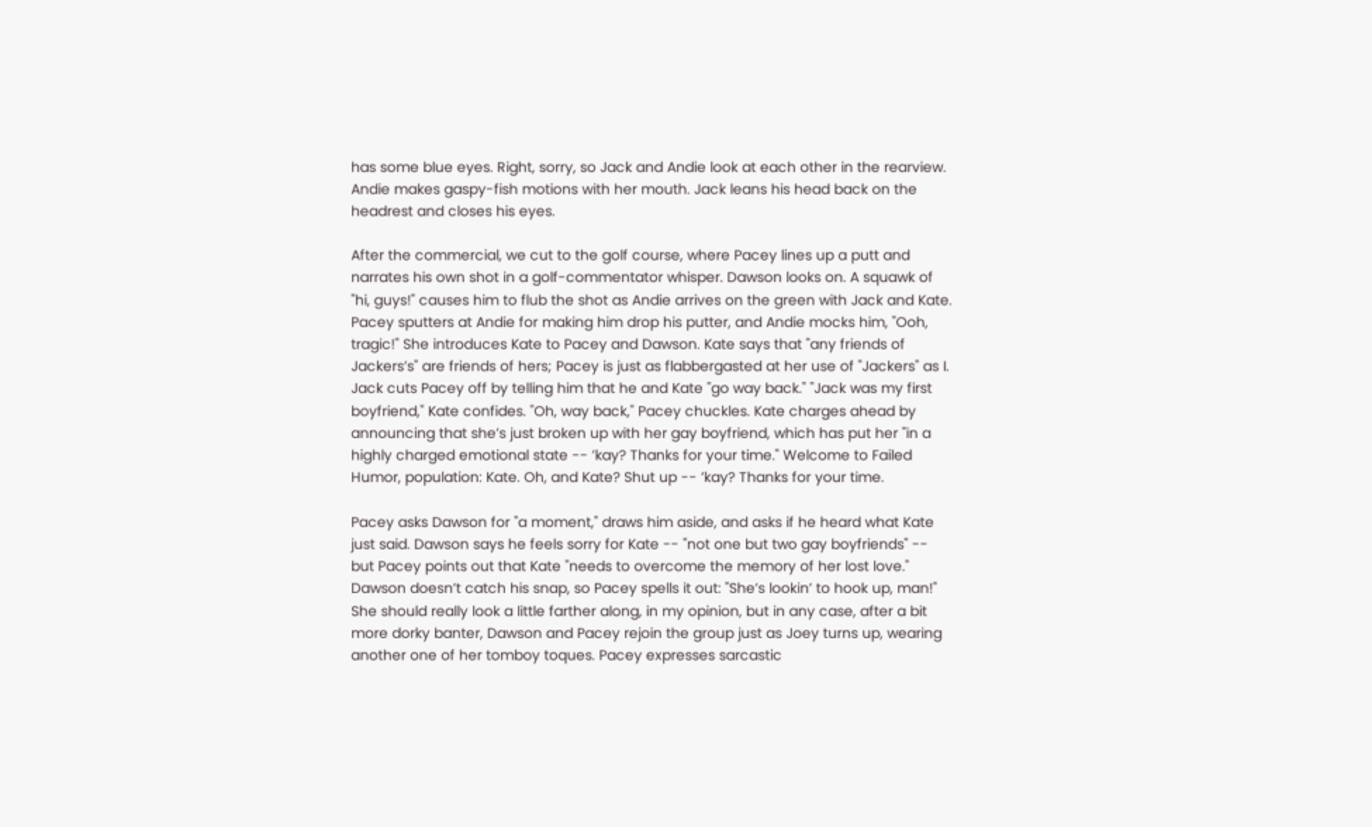has some blue eyes. Right, sorry, so Jack and Andie look at each other in the rearview. Andie makes gaspy-fish motions with her mouth. Jack leans his head back on the headrest and closes his eyes.

After the commercial, we cut to the golf course, where Pacey lines up a putt and narrates his own shot in a golf-commentator whisper. Dawson looks on. A squawk of "hi, guys!" causes him to flub the shot as Andie arrives on the green with Jack and Kate. Pacey sputters at Andie for making him drop his putter, and Andie mocks him, "Ooh, tragic!" She introduces Kate to Pacey and Dawson. Kate says that "any friends of Jackers’s" are friends of hers; Pacey is just as flabbergasted at her use of "Jackers" as I. Jack cuts Pacey off by telling him that he and Kate "go way back." "Jack was my first boyfriend," Kate confides. "Oh, way back," Pacey chuckles. Kate charges ahead by announcing that she’s just broken up with her gay boyfriend, which has put her "in a highly charged emotional state -- ’kay? Thanks for your time." Welcome to Failed Humor, population: Kate. Oh, and Kate? Shut up -- ’kay? Thanks for your time.

Pacey asks Dawson for "a moment," draws him aside, and asks if he heard what Kate just said. Dawson says he feels sorry for Kate -- "not one but two gay boyfriends" -- but Pacey points out that Kate "needs to overcome the memory of her lost love." Dawson doesn’t catch his snap, so Pacey spells it out: "She’s lookin’ to hook up, man!" She should really look a little farther along, in my opinion, but in any case, after a bit more dorky banter, Dawson and Pacey rejoin the group just as Joey turns up, wearing another one of her tomboy toques. Pacey expresses sarcastic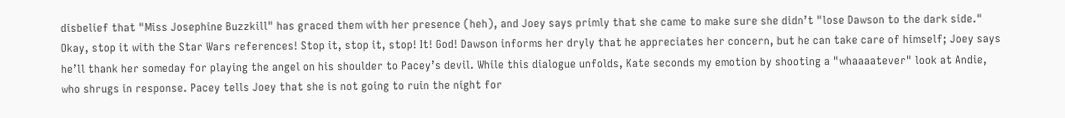disbelief that "Miss Josephine Buzzkill" has graced them with her presence (heh), and Joey says primly that she came to make sure she didn’t "lose Dawson to the dark side." Okay, stop it with the Star Wars references! Stop it, stop it, stop! It! God! Dawson informs her dryly that he appreciates her concern, but he can take care of himself; Joey says he’ll thank her someday for playing the angel on his shoulder to Pacey’s devil. While this dialogue unfolds, Kate seconds my emotion by shooting a "whaaaatever" look at Andie, who shrugs in response. Pacey tells Joey that she is not going to ruin the night for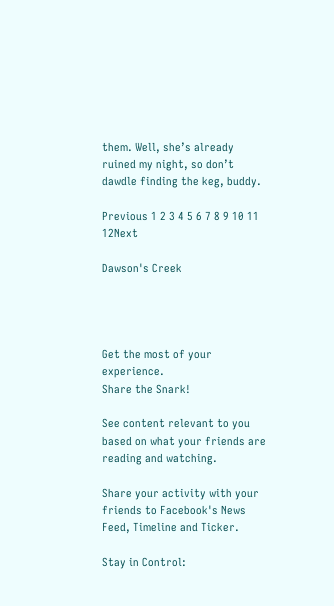them. Well, she’s already ruined my night, so don’t dawdle finding the keg, buddy.

Previous 1 2 3 4 5 6 7 8 9 10 11 12Next

Dawson's Creek




Get the most of your experience.
Share the Snark!

See content relevant to you based on what your friends are reading and watching.

Share your activity with your friends to Facebook's News Feed, Timeline and Ticker.

Stay in Control: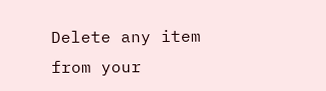Delete any item from your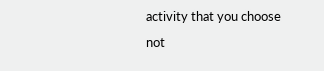activity that you choose not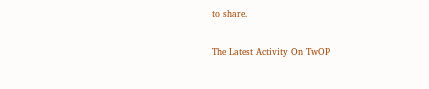to share.

The Latest Activity On TwOP